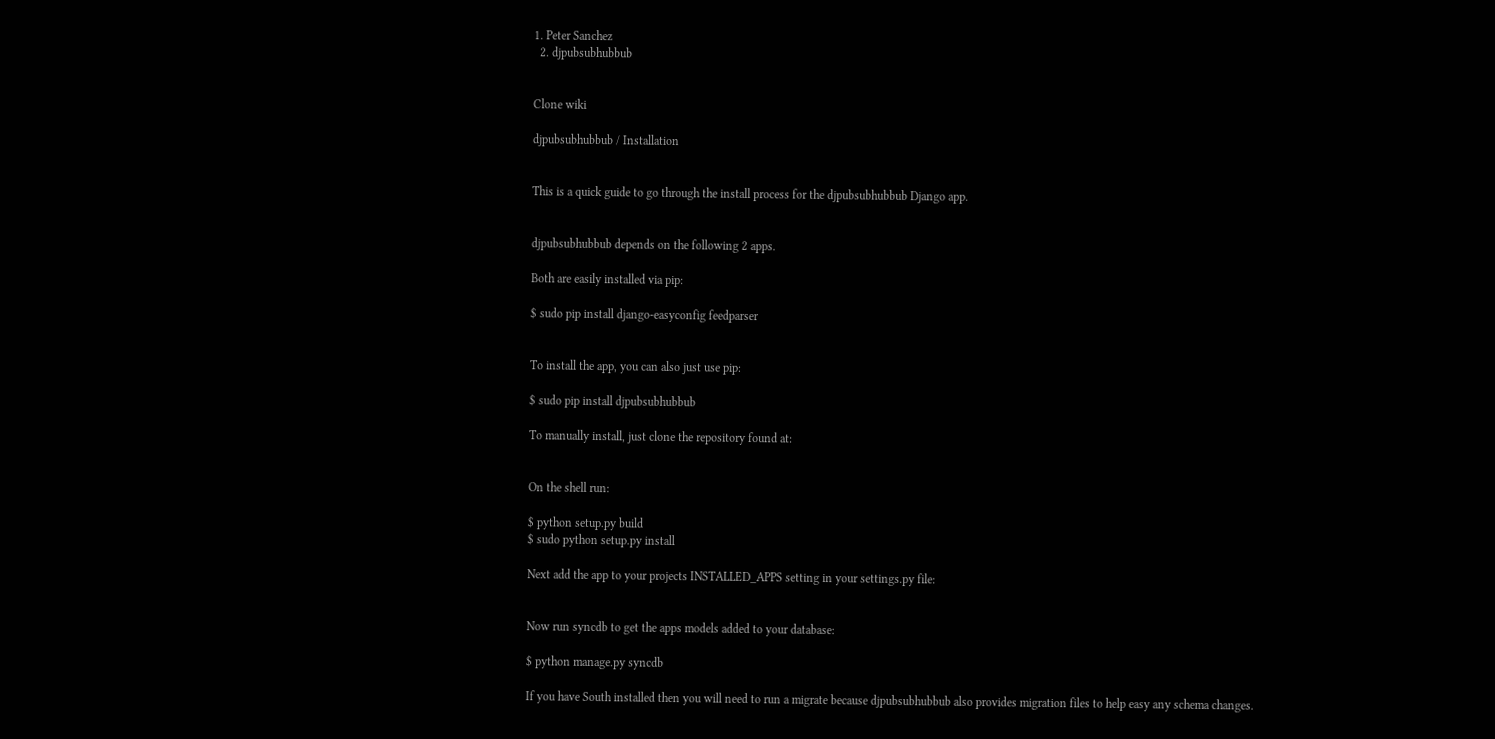1. Peter Sanchez
  2. djpubsubhubbub


Clone wiki

djpubsubhubbub / Installation


This is a quick guide to go through the install process for the djpubsubhubbub Django app.


djpubsubhubbub depends on the following 2 apps.

Both are easily installed via pip:

$ sudo pip install django-easyconfig feedparser


To install the app, you can also just use pip:

$ sudo pip install djpubsubhubbub

To manually install, just clone the repository found at:


On the shell run:

$ python setup.py build
$ sudo python setup.py install

Next add the app to your projects INSTALLED_APPS setting in your settings.py file:


Now run syncdb to get the apps models added to your database:

$ python manage.py syncdb

If you have South installed then you will need to run a migrate because djpubsubhubbub also provides migration files to help easy any schema changes.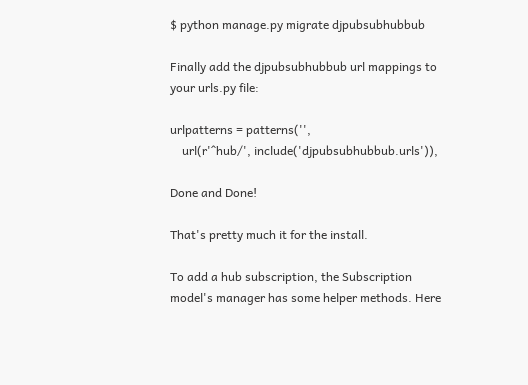$ python manage.py migrate djpubsubhubbub

Finally add the djpubsubhubbub url mappings to your urls.py file:

urlpatterns = patterns('',
    url(r'^hub/', include('djpubsubhubbub.urls')),

Done and Done!

That's pretty much it for the install.

To add a hub subscription, the Subscription model's manager has some helper methods. Here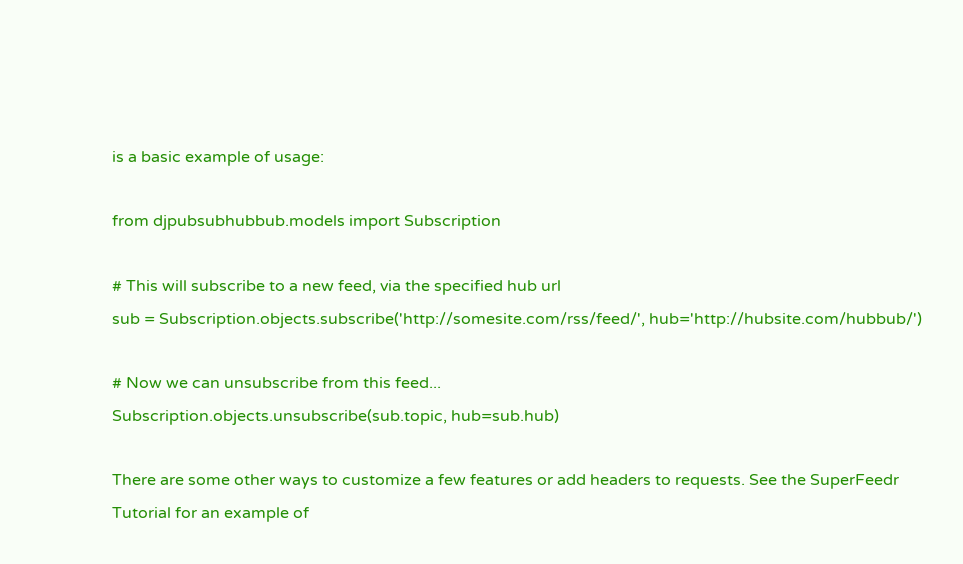is a basic example of usage:

from djpubsubhubbub.models import Subscription

# This will subscribe to a new feed, via the specified hub url
sub = Subscription.objects.subscribe('http://somesite.com/rss/feed/', hub='http://hubsite.com/hubbub/')

# Now we can unsubscribe from this feed...
Subscription.objects.unsubscribe(sub.topic, hub=sub.hub)

There are some other ways to customize a few features or add headers to requests. See the SuperFeedr Tutorial for an example of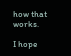how that works.

I hope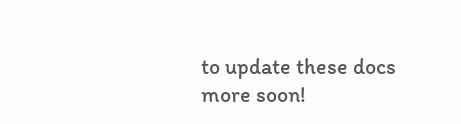to update these docs more soon!